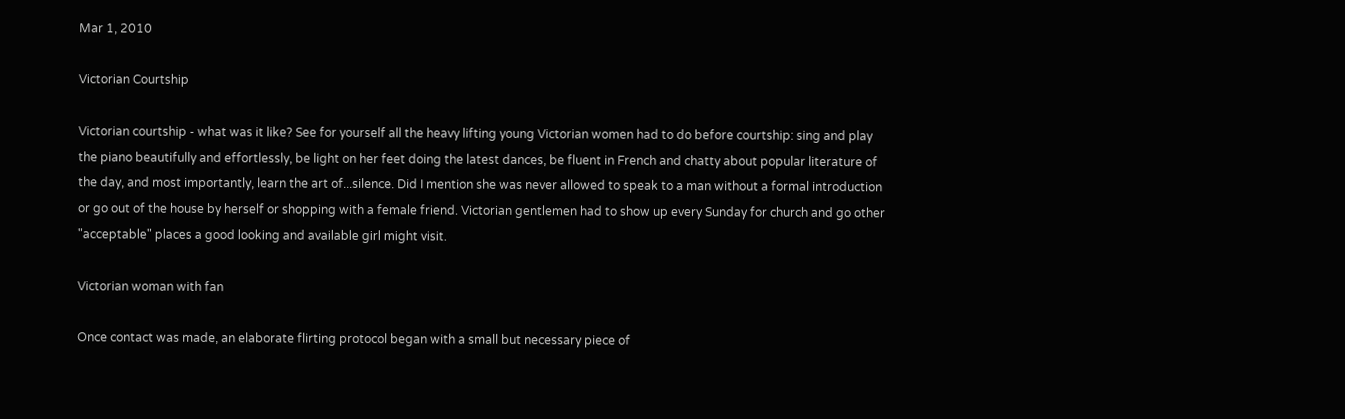Mar 1, 2010

Victorian Courtship

Victorian courtship - what was it like? See for yourself all the heavy lifting young Victorian women had to do before courtship: sing and play the piano beautifully and effortlessly, be light on her feet doing the latest dances, be fluent in French and chatty about popular literature of the day, and most importantly, learn the art of...silence. Did I mention she was never allowed to speak to a man without a formal introduction or go out of the house by herself or shopping with a female friend. Victorian gentlemen had to show up every Sunday for church and go other "acceptable" places a good looking and available girl might visit.

Victorian woman with fan

Once contact was made, an elaborate flirting protocol began with a small but necessary piece of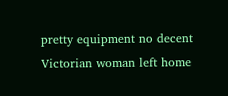pretty equipment no decent Victorian woman left home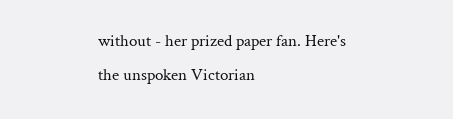without - her prized paper fan. Here's the unspoken Victorian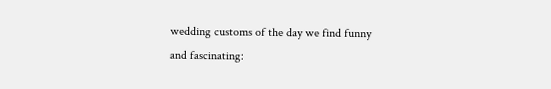wedding customs of the day we find funny and fascinating: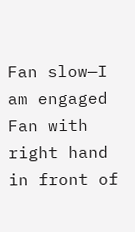Fan slow—I am engaged
Fan with right hand in front of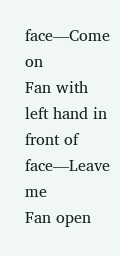face—Come on
Fan with left hand in front of face—Leave me
Fan open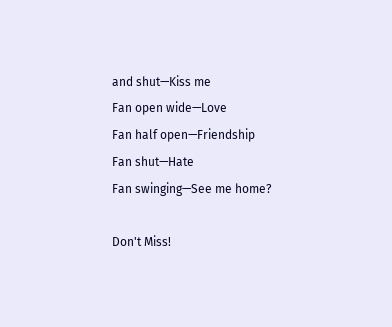and shut—Kiss me
Fan open wide—Love
Fan half open—Friendship
Fan shut—Hate
Fan swinging—See me home?

Don't Miss!